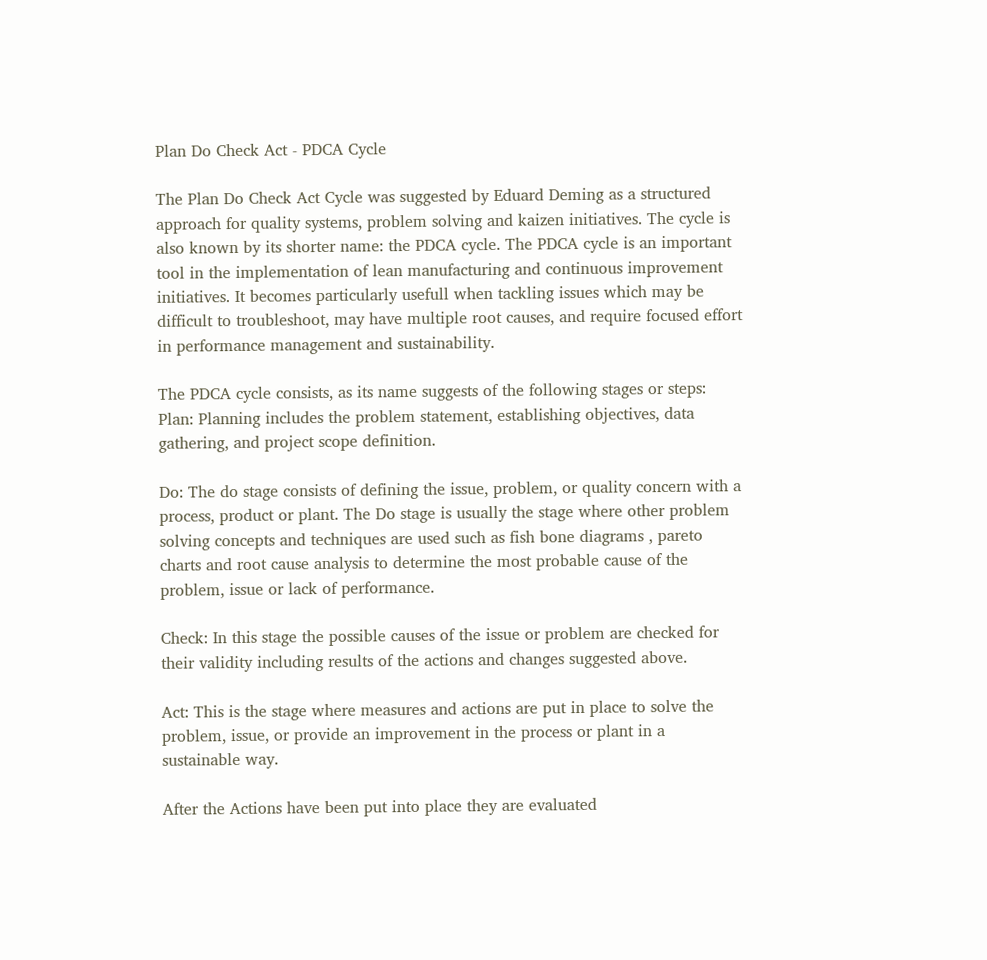Plan Do Check Act - PDCA Cycle

The Plan Do Check Act Cycle was suggested by Eduard Deming as a structured approach for quality systems, problem solving and kaizen initiatives. The cycle is also known by its shorter name: the PDCA cycle. The PDCA cycle is an important tool in the implementation of lean manufacturing and continuous improvement initiatives. It becomes particularly usefull when tackling issues which may be difficult to troubleshoot, may have multiple root causes, and require focused effort in performance management and sustainability.

The PDCA cycle consists, as its name suggests of the following stages or steps:
Plan: Planning includes the problem statement, establishing objectives, data gathering, and project scope definition.

Do: The do stage consists of defining the issue, problem, or quality concern with a process, product or plant. The Do stage is usually the stage where other problem solving concepts and techniques are used such as fish bone diagrams , pareto charts and root cause analysis to determine the most probable cause of the problem, issue or lack of performance.

Check: In this stage the possible causes of the issue or problem are checked for their validity including results of the actions and changes suggested above.

Act: This is the stage where measures and actions are put in place to solve the problem, issue, or provide an improvement in the process or plant in a sustainable way.

After the Actions have been put into place they are evaluated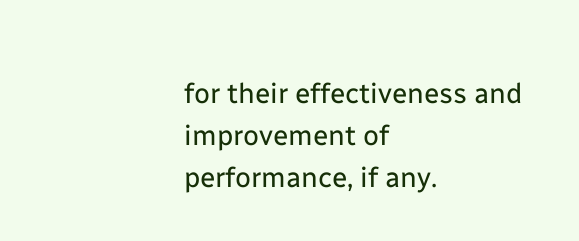for their effectiveness and improvement of performance, if any.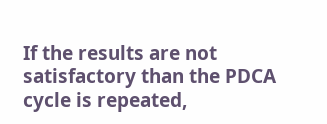If the results are not satisfactory than the PDCA cycle is repeated,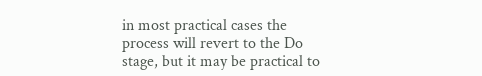in most practical cases the process will revert to the Do stage, but it may be practical to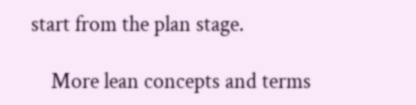start from the plan stage.

    More lean concepts and terms